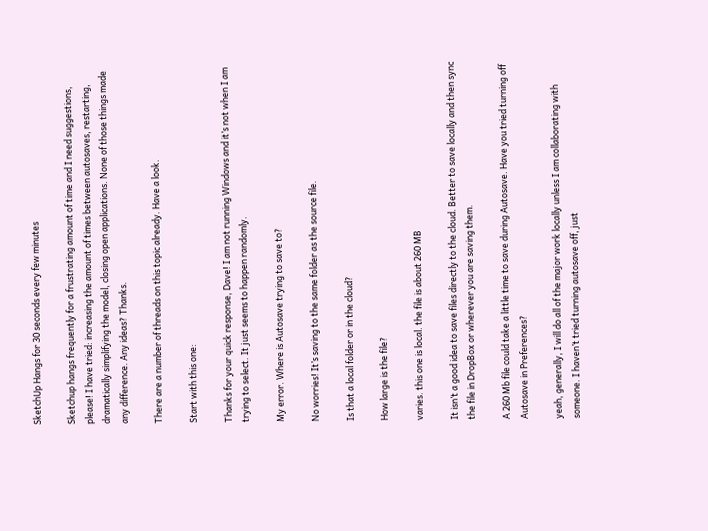SketchUp Hangs for 30 seconds every few minutes

Sketchup hangs frequently for a frustrating amount of time and I need suggestions, please! I have tried: increasing the amount of times between autosaves, restarting, dramatically simplifying the model, closing open applications. None of those things made any difference. Any ideas? Thanks.

There are a number of threads on this topic already. Have a look.

Start with this one:

Thanks for your quick response, Dave! I am not running Windows and it’s not when I am trying to select. It just seems to happen randomly.

My error. Where is Autosave trying to save to?

No worries! It’s saving to the same folder as the source file.

Is that a local folder or in the cloud?

How large is the file?

varies. this one is local. the file is about 260 MB

It isn’t a good idea to save files directly to the cloud. Better to save locally and then sync the file in DropBox or wherever you are saving them.

A 260 Mb file could take a little time to save during Autosave. Have you tried turning off Autosave in Preferences?

yeah, generally, I will do all of the major work locally unless I am collaborating with someone. I haven’t tried turning autosave off, just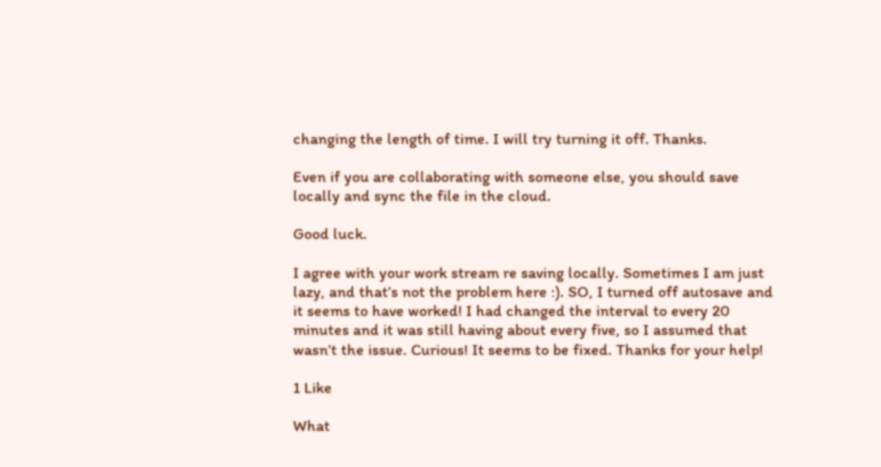changing the length of time. I will try turning it off. Thanks.

Even if you are collaborating with someone else, you should save locally and sync the file in the cloud.

Good luck.

I agree with your work stream re saving locally. Sometimes I am just lazy, and that’s not the problem here :). SO, I turned off autosave and it seems to have worked! I had changed the interval to every 20 minutes and it was still having about every five, so I assumed that wasn’t the issue. Curious! It seems to be fixed. Thanks for your help!

1 Like

What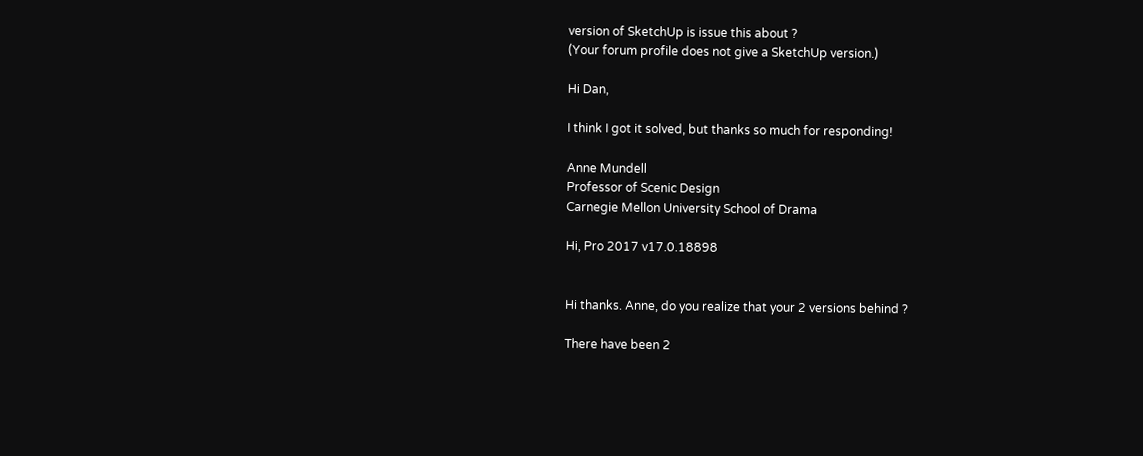version of SketchUp is issue this about ?
(Your forum profile does not give a SketchUp version.)

Hi Dan,

I think I got it solved, but thanks so much for responding!

Anne Mundell
Professor of Scenic Design
Carnegie Mellon University School of Drama

Hi, Pro 2017 v17.0.18898


Hi thanks. Anne, do you realize that your 2 versions behind ?

There have been 2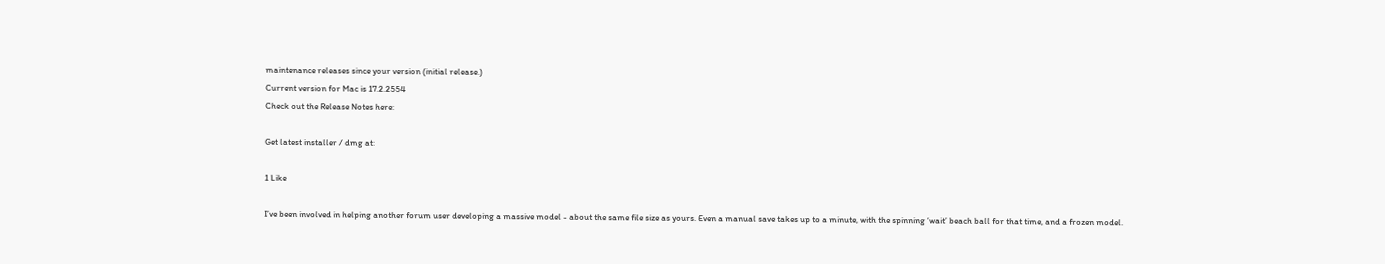maintenance releases since your version (initial release.)
Current version for Mac is 17.2.2554
Check out the Release Notes here:

Get latest installer / dmg at:

1 Like

I’ve been involved in helping another forum user developing a massive model - about the same file size as yours. Even a manual save takes up to a minute, with the spinning ‘wait’ beach ball for that time, and a frozen model.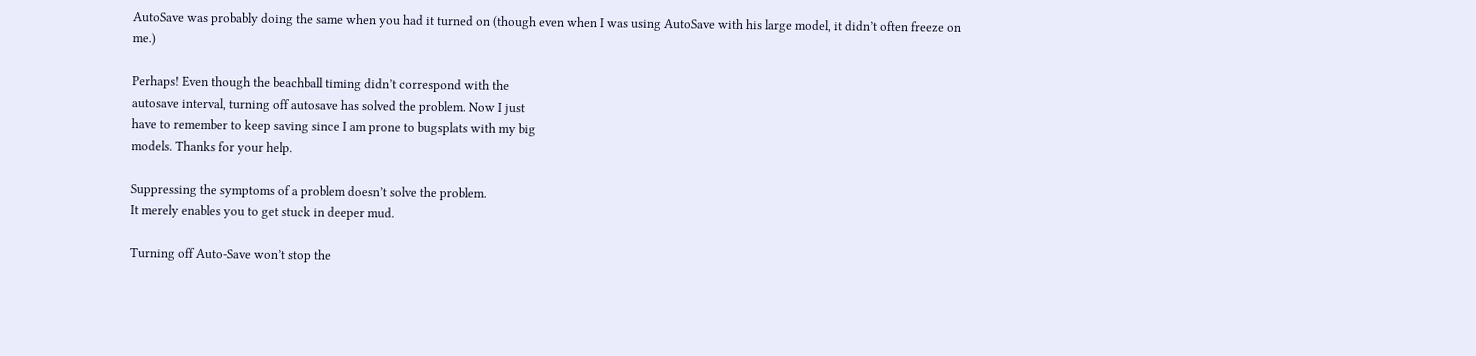AutoSave was probably doing the same when you had it turned on (though even when I was using AutoSave with his large model, it didn’t often freeze on me.)

Perhaps! Even though the beachball timing didn’t correspond with the
autosave interval, turning off autosave has solved the problem. Now I just
have to remember to keep saving since I am prone to bugsplats with my big
models. Thanks for your help.

Suppressing the symptoms of a problem doesn’t solve the problem.
It merely enables you to get stuck in deeper mud.

Turning off Auto-Save won’t stop the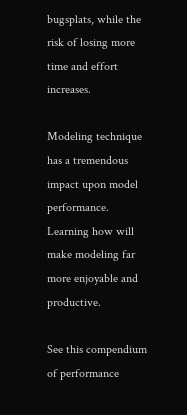bugsplats, while the risk of losing more time and effort increases.

Modeling technique has a tremendous impact upon model performance.
Learning how will make modeling far more enjoyable and productive.

See this compendium of performance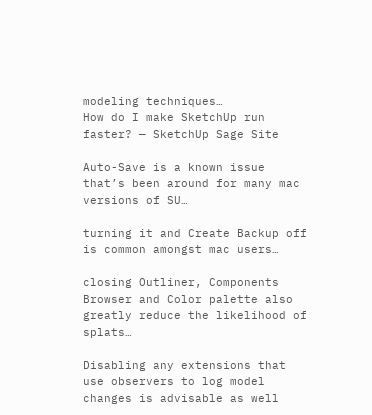modeling techniques…
How do I make SketchUp run faster? — SketchUp Sage Site

Auto-Save is a known issue that’s been around for many mac versions of SU…

turning it and Create Backup off is common amongst mac users…

closing Outliner, Components Browser and Color palette also greatly reduce the likelihood of splats…

Disabling any extensions that use observers to log model changes is advisable as well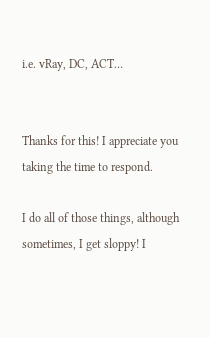i.e. vRay, DC, ACT…


Thanks for this! I appreciate you taking the time to respond.

I do all of those things, although sometimes, I get sloppy! I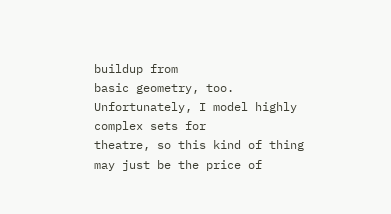buildup from
basic geometry, too. Unfortunately, I model highly complex sets for
theatre, so this kind of thing may just be the price of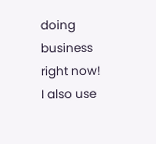doing business
right now! I also use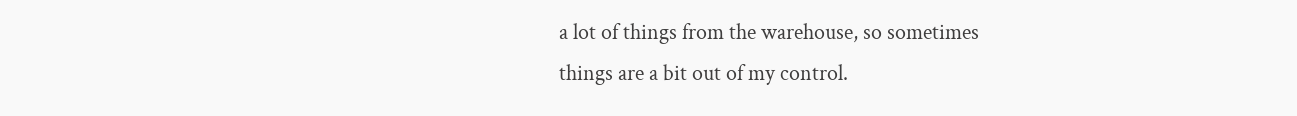a lot of things from the warehouse, so sometimes
things are a bit out of my control.